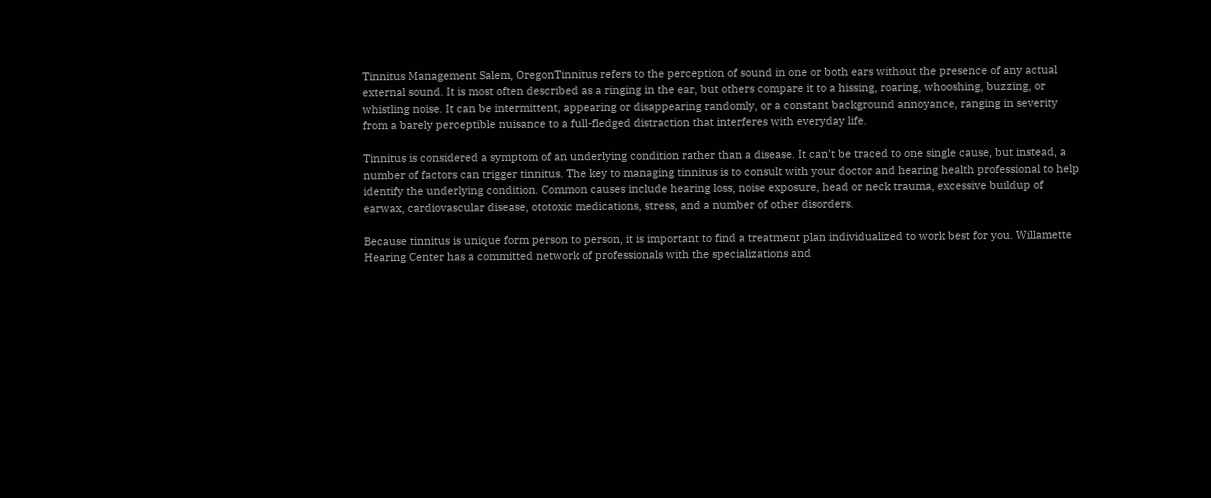Tinnitus Management Salem, OregonTinnitus refers to the perception of sound in one or both ears without the presence of any actual external sound. It is most often described as a ringing in the ear, but others compare it to a hissing, roaring, whooshing, buzzing, or whistling noise. It can be intermittent, appearing or disappearing randomly, or a constant background annoyance, ranging in severity from a barely perceptible nuisance to a full-fledged distraction that interferes with everyday life.

Tinnitus is considered a symptom of an underlying condition rather than a disease. It can’t be traced to one single cause, but instead, a number of factors can trigger tinnitus. The key to managing tinnitus is to consult with your doctor and hearing health professional to help identify the underlying condition. Common causes include hearing loss, noise exposure, head or neck trauma, excessive buildup of earwax, cardiovascular disease, ototoxic medications, stress, and a number of other disorders.

Because tinnitus is unique form person to person, it is important to find a treatment plan individualized to work best for you. Willamette Hearing Center has a committed network of professionals with the specializations and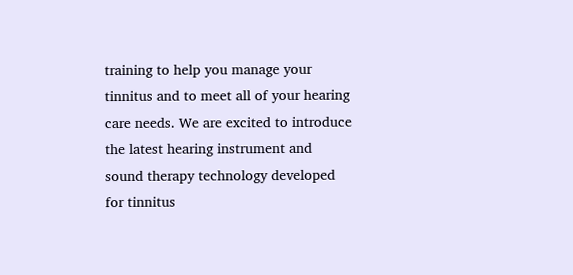training to help you manage your tinnitus and to meet all of your hearing care needs. We are excited to introduce the latest hearing instrument and sound therapy technology developed for tinnitus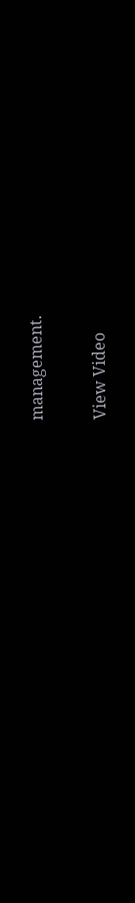management.

View Video